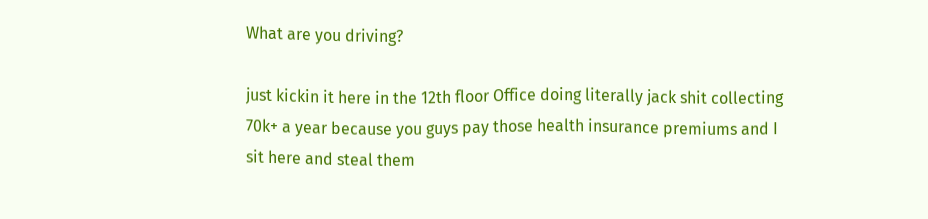What are you driving?

just kickin it here in the 12th floor Office doing literally jack shit collecting 70k+ a year because you guys pay those health insurance premiums and I sit here and steal them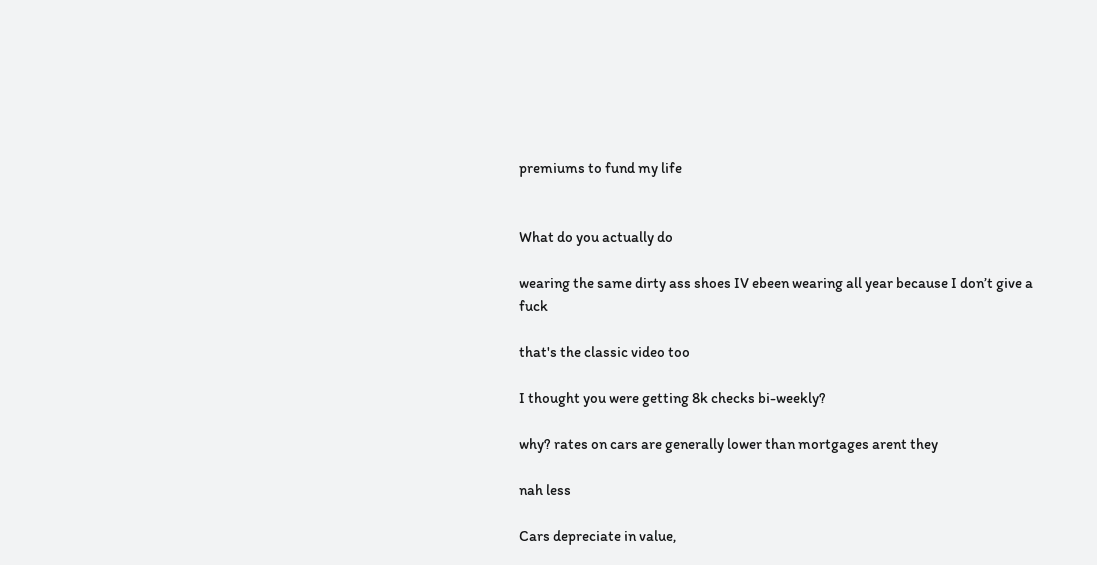premiums to fund my life


What do you actually do

wearing the same dirty ass shoes IV ebeen wearing all year because I don’t give a fuck

that's the classic video too

I thought you were getting 8k checks bi-weekly?

why? rates on cars are generally lower than mortgages arent they

nah less

Cars depreciate in value,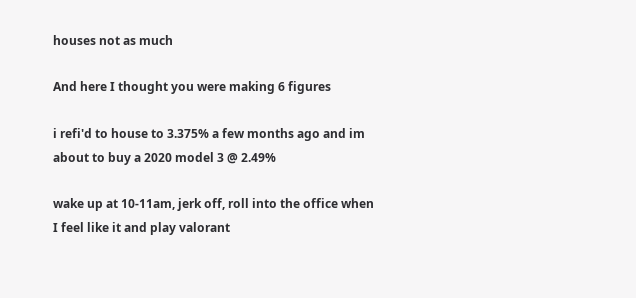houses not as much

And here I thought you were making 6 figures

i refi'd to house to 3.375% a few months ago and im about to buy a 2020 model 3 @ 2.49%

wake up at 10-11am, jerk off, roll into the office when I feel like it and play valorant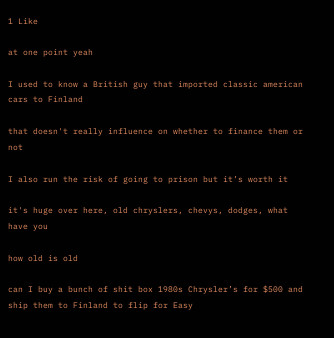1 Like

at one point yeah

I used to know a British guy that imported classic american cars to Finland

that doesn't really influence on whether to finance them or not

I also run the risk of going to prison but it’s worth it

it's huge over here, old chryslers, chevys, dodges, what have you

how old is old

can I buy a bunch of shit box 1980s Chrysler’s for $500 and ship them to Finland to flip for Easy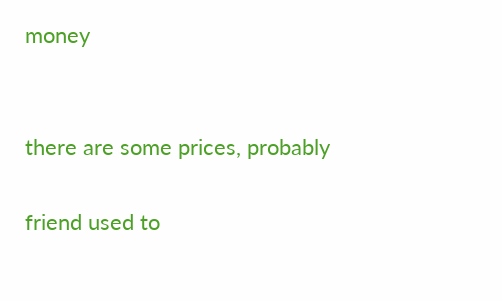money


there are some prices, probably

friend used to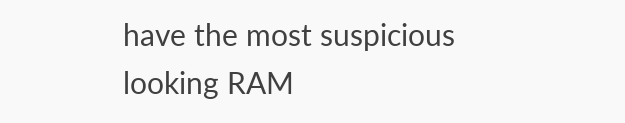have the most suspicious looking RAM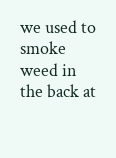we used to smoke weed in the back at